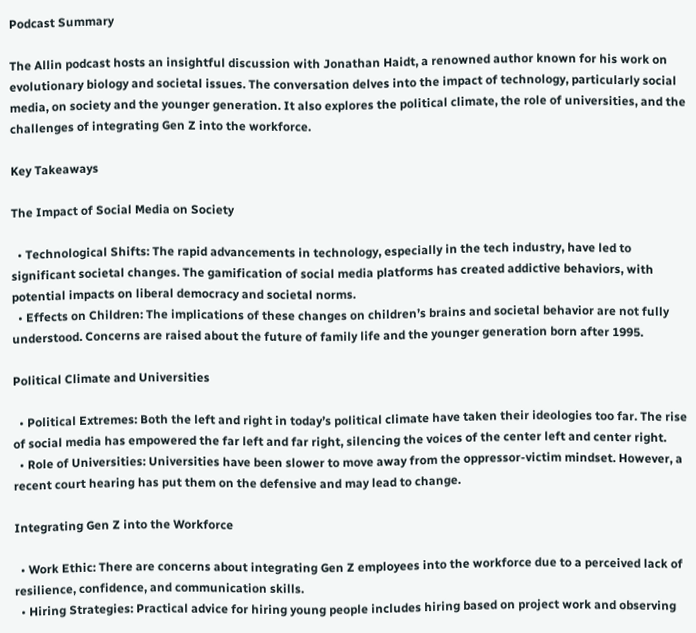Podcast Summary

The Allin podcast hosts an insightful discussion with Jonathan Haidt, a renowned author known for his work on evolutionary biology and societal issues. The conversation delves into the impact of technology, particularly social media, on society and the younger generation. It also explores the political climate, the role of universities, and the challenges of integrating Gen Z into the workforce.

Key Takeaways

The Impact of Social Media on Society

  • Technological Shifts: The rapid advancements in technology, especially in the tech industry, have led to significant societal changes. The gamification of social media platforms has created addictive behaviors, with potential impacts on liberal democracy and societal norms.
  • Effects on Children: The implications of these changes on children’s brains and societal behavior are not fully understood. Concerns are raised about the future of family life and the younger generation born after 1995.

Political Climate and Universities

  • Political Extremes: Both the left and right in today’s political climate have taken their ideologies too far. The rise of social media has empowered the far left and far right, silencing the voices of the center left and center right.
  • Role of Universities: Universities have been slower to move away from the oppressor-victim mindset. However, a recent court hearing has put them on the defensive and may lead to change.

Integrating Gen Z into the Workforce

  • Work Ethic: There are concerns about integrating Gen Z employees into the workforce due to a perceived lack of resilience, confidence, and communication skills.
  • Hiring Strategies: Practical advice for hiring young people includes hiring based on project work and observing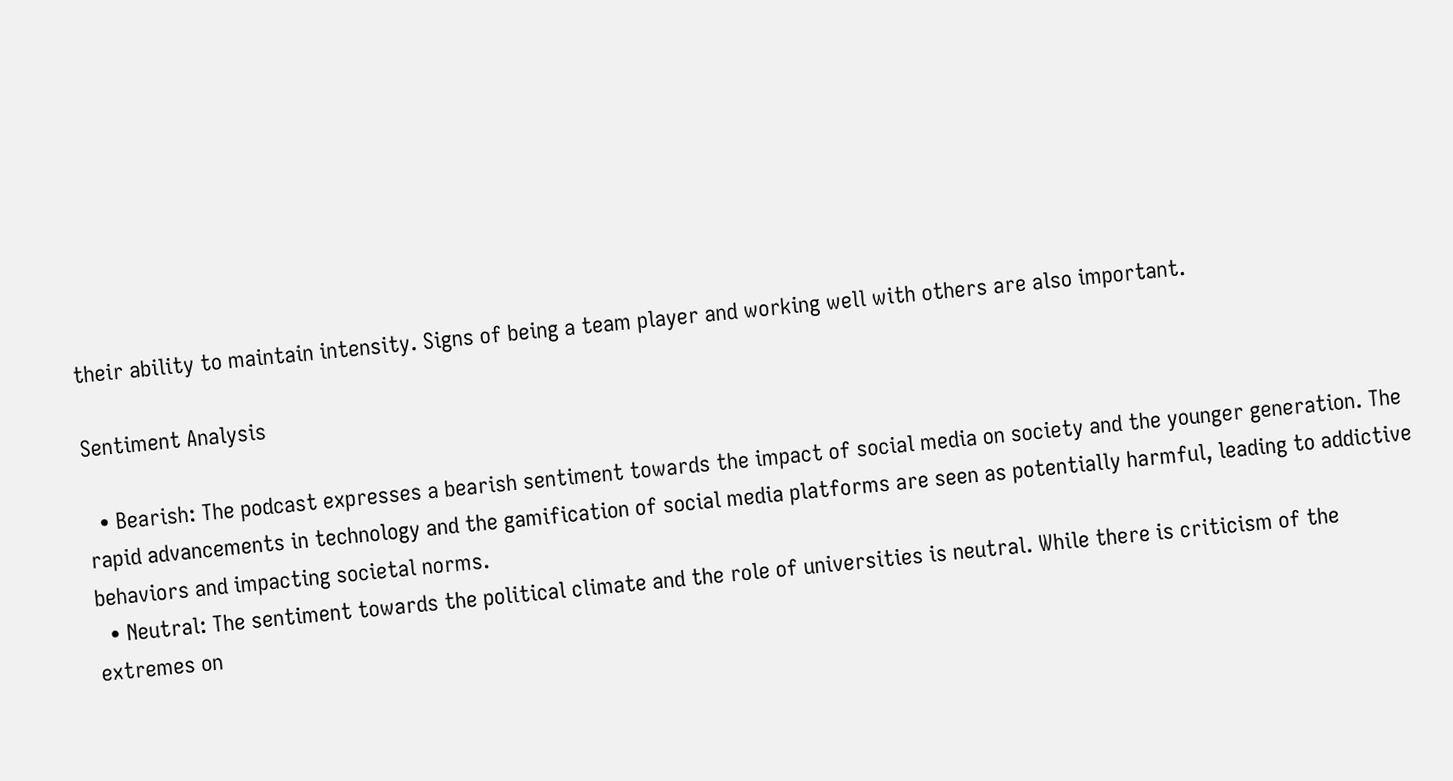their ability to maintain intensity. Signs of being a team player and working well with others are also important.

Sentiment Analysis

  • Bearish: The podcast expresses a bearish sentiment towards the impact of social media on society and the younger generation. The rapid advancements in technology and the gamification of social media platforms are seen as potentially harmful, leading to addictive behaviors and impacting societal norms.
  • Neutral: The sentiment towards the political climate and the role of universities is neutral. While there is criticism of the extremes on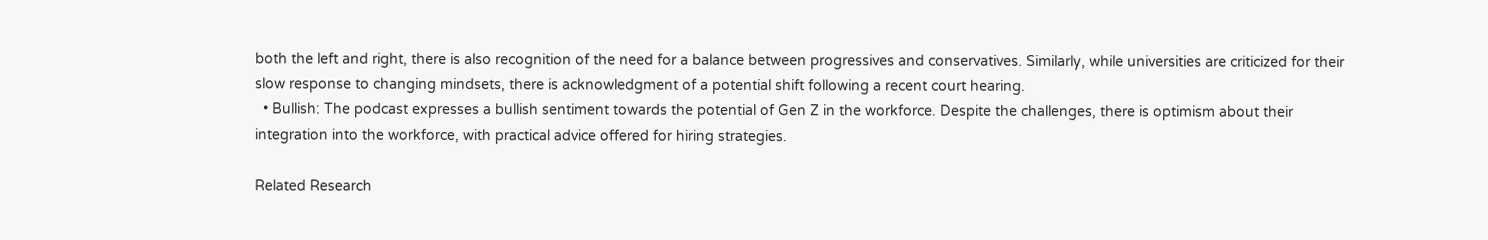both the left and right, there is also recognition of the need for a balance between progressives and conservatives. Similarly, while universities are criticized for their slow response to changing mindsets, there is acknowledgment of a potential shift following a recent court hearing.
  • Bullish: The podcast expresses a bullish sentiment towards the potential of Gen Z in the workforce. Despite the challenges, there is optimism about their integration into the workforce, with practical advice offered for hiring strategies.

Related Research